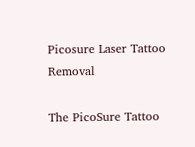Picosure Laser Tattoo Removal

The PicoSure Tattoo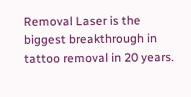Removal Laser is the biggest breakthrough in tattoo removal in 20 years.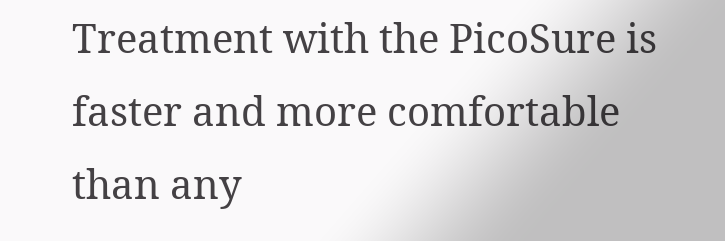Treatment with the PicoSure is faster and more comfortable than any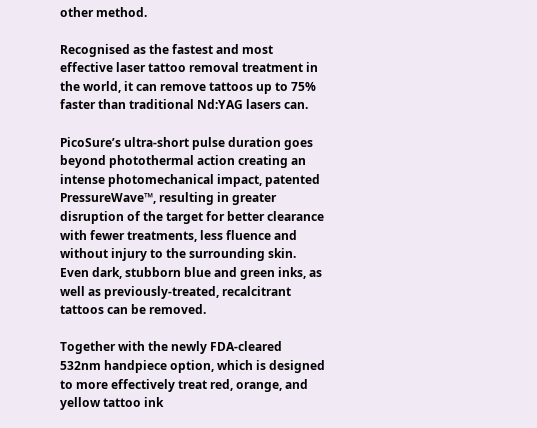other method.

Recognised as the fastest and most effective laser tattoo removal treatment in the world, it can remove tattoos up to 75% faster than traditional Nd:YAG lasers can.

PicoSure’s ultra-short pulse duration goes beyond photothermal action creating an intense photomechanical impact, patented PressureWave™, resulting in greater disruption of the target for better clearance with fewer treatments, less fluence and without injury to the surrounding skin. Even dark, stubborn blue and green inks, as well as previously-treated, recalcitrant tattoos can be removed.

Together with the newly FDA-cleared 532nm handpiece option, which is designed to more effectively treat red, orange, and yellow tattoo ink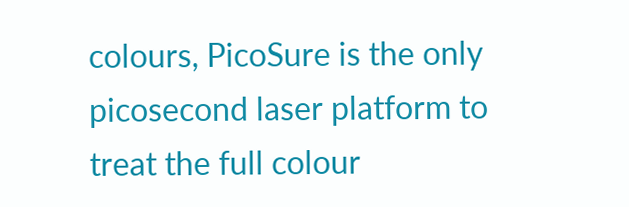colours, PicoSure is the only picosecond laser platform to treat the full colour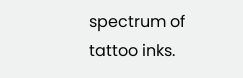spectrum of tattoo inks.